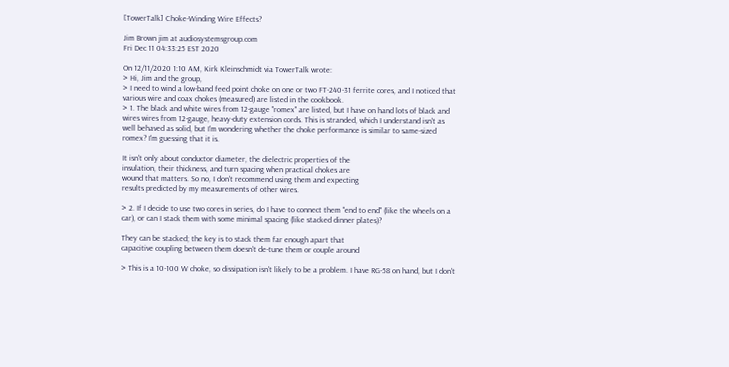[TowerTalk] Choke-Winding Wire Effects?

Jim Brown jim at audiosystemsgroup.com
Fri Dec 11 04:33:25 EST 2020

On 12/11/2020 1:10 AM, Kirk Kleinschmidt via TowerTalk wrote:
> Hi, Jim and the group,
> I need to wind a low-band feed point choke on one or two FT-240-31 ferrite cores, and I noticed that various wire and coax chokes (measured) are listed in the cookbook.
> 1. The black and white wires from 12-gauge "romex" are listed, but I have on hand lots of black and wires wires from 12-gauge, heavy-duty extension cords. This is stranded, which I understand isn't as well behaved as solid, but I'm wondering whether the choke performance is similar to same-sized romex? I'm guessing that it is.

It isn't only about conductor diameter, the dielectric properties of the
insulation, their thickness, and turn spacing when practical chokes are
wound that matters. So no, I don't recommend using them and expecting
results predicted by my measurements of other wires.

> 2. If I decide to use two cores in series, do I have to connect them "end to end" (like the wheels on a car), or can I stack them with some minimal spacing (like stacked dinner plates)?

They can be stacked; the key is to stack them far enough apart that
capacitive coupling between them doesn't de-tune them or couple around

> This is a 10-100 W choke, so dissipation isn't likely to be a problem. I have RG-58 on hand, but I don't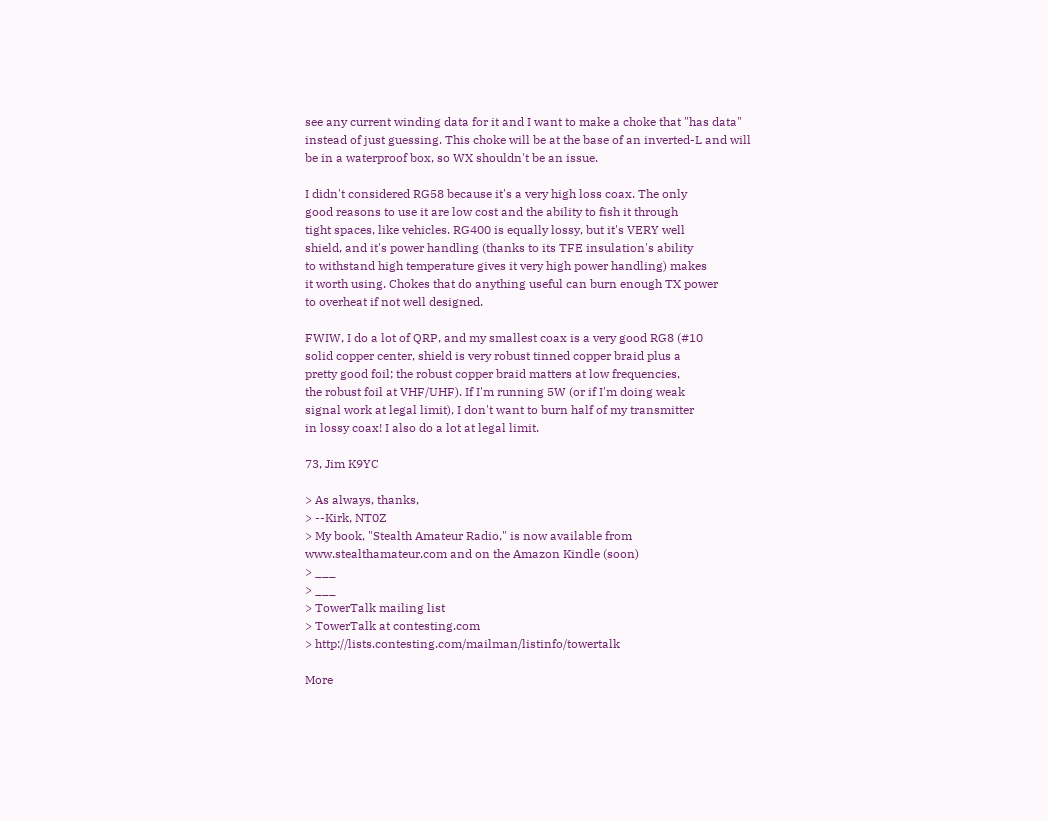see any current winding data for it and I want to make a choke that "has data" instead of just guessing. This choke will be at the base of an inverted-L and will be in a waterproof box, so WX shouldn't be an issue.

I didn't considered RG58 because it's a very high loss coax. The only
good reasons to use it are low cost and the ability to fish it through
tight spaces, like vehicles. RG400 is equally lossy, but it's VERY well
shield, and it's power handling (thanks to its TFE insulation's ability
to withstand high temperature gives it very high power handling) makes
it worth using. Chokes that do anything useful can burn enough TX power
to overheat if not well designed.

FWIW, I do a lot of QRP, and my smallest coax is a very good RG8 (#10
solid copper center, shield is very robust tinned copper braid plus a
pretty good foil; the robust copper braid matters at low frequencies,
the robust foil at VHF/UHF). If I'm running 5W (or if I'm doing weak
signal work at legal limit), I don't want to burn half of my transmitter
in lossy coax! I also do a lot at legal limit.

73, Jim K9YC

> As always, thanks,
> --Kirk, NT0Z
> My book, "Stealth Amateur Radio," is now available from www.stealthamateur.com and on the Amazon Kindle (soon)
> ___
> ___
> TowerTalk mailing list
> TowerTalk at contesting.com
> http://lists.contesting.com/mailman/listinfo/towertalk

More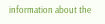information about the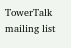TowerTalk mailing list